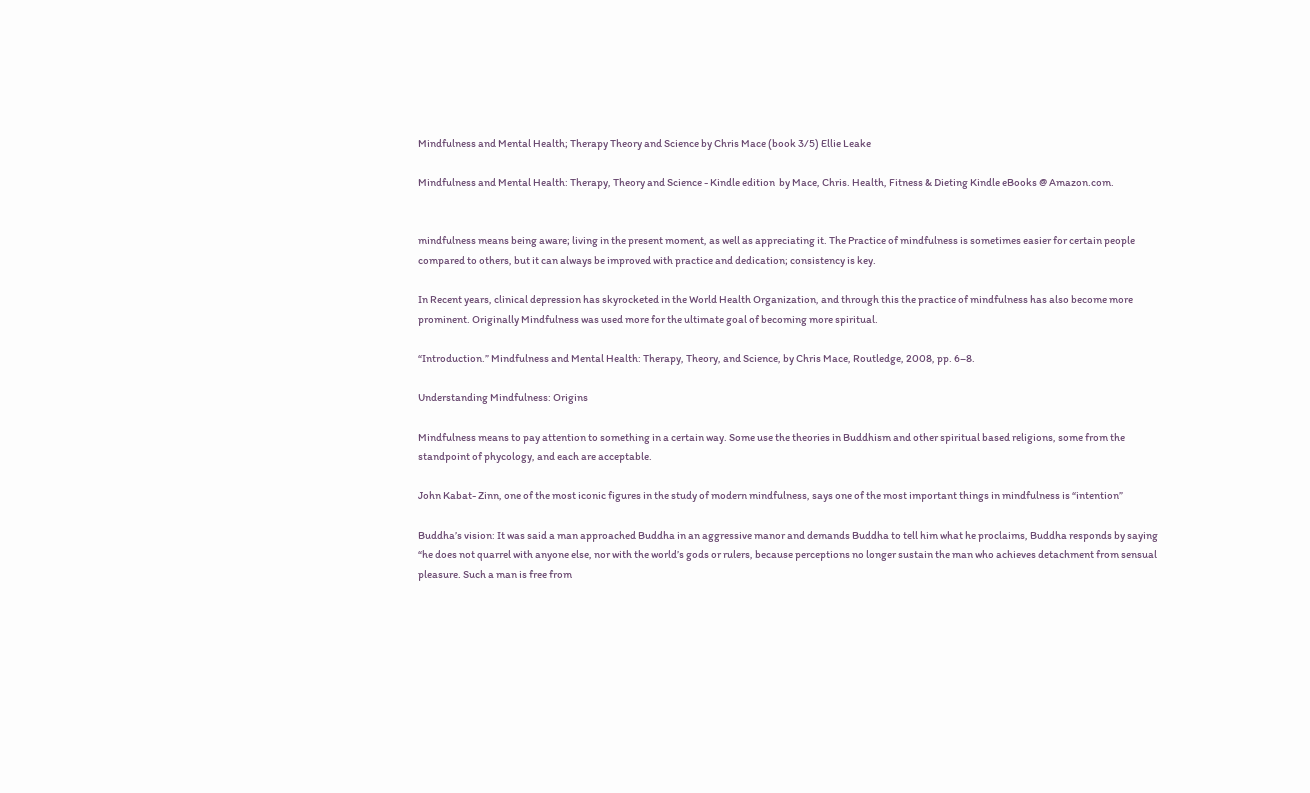Mindfulness and Mental Health; Therapy Theory and Science by Chris Mace (book 3/5) Ellie Leake

Mindfulness and Mental Health: Therapy, Theory and Science - Kindle edition  by Mace, Chris. Health, Fitness & Dieting Kindle eBooks @ Amazon.com.


mindfulness means being aware; living in the present moment, as well as appreciating it. The Practice of mindfulness is sometimes easier for certain people compared to others, but it can always be improved with practice and dedication; consistency is key.

In Recent years, clinical depression has skyrocketed in the World Health Organization, and through this the practice of mindfulness has also become more prominent. Originally Mindfulness was used more for the ultimate goal of becoming more spiritual.

“Introduction.” Mindfulness and Mental Health: Therapy, Theory, and Science, by Chris Mace, Routledge, 2008, pp. 6–8.

Understanding Mindfulness: Origins

Mindfulness means to pay attention to something in a certain way. Some use the theories in Buddhism and other spiritual based religions, some from the standpoint of phycology, and each are acceptable.

John Kabat- Zinn, one of the most iconic figures in the study of modern mindfulness, says one of the most important things in mindfulness is “intention”

Buddha’s vision: It was said a man approached Buddha in an aggressive manor and demands Buddha to tell him what he proclaims, Buddha responds by saying “he does not quarrel with anyone else, nor with the world’s gods or rulers, because perceptions no longer sustain the man who achieves detachment from sensual pleasure. Such a man is free from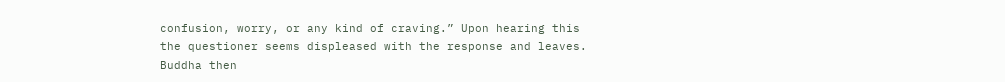confusion, worry, or any kind of craving.” Upon hearing this the questioner seems displeased with the response and leaves. Buddha then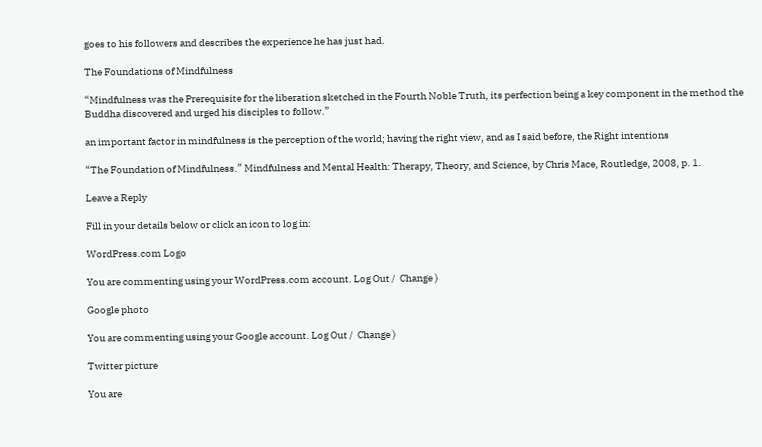goes to his followers and describes the experience he has just had.

The Foundations of Mindfulness

“Mindfulness was the Prerequisite for the liberation sketched in the Fourth Noble Truth, its perfection being a key component in the method the Buddha discovered and urged his disciples to follow.”

an important factor in mindfulness is the perception of the world; having the right view, and as I said before, the Right intentions

“The Foundation of Mindfulness.” Mindfulness and Mental Health: Therapy, Theory, and Science, by Chris Mace, Routledge, 2008, p. 1.

Leave a Reply

Fill in your details below or click an icon to log in:

WordPress.com Logo

You are commenting using your WordPress.com account. Log Out /  Change )

Google photo

You are commenting using your Google account. Log Out /  Change )

Twitter picture

You are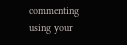commenting using your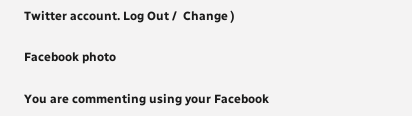Twitter account. Log Out /  Change )

Facebook photo

You are commenting using your Facebook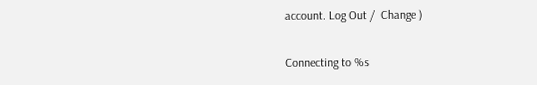account. Log Out /  Change )

Connecting to %s